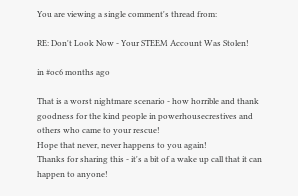You are viewing a single comment's thread from:

RE: Don't Look Now - Your STEEM Account Was Stolen!

in #oc6 months ago

That is a worst nightmare scenario - how horrible and thank goodness for the kind people in powerhousecrestives and others who came to your rescue!
Hope that never, never happens to you again!
Thanks for sharing this - it's a bit of a wake up call that it can happen to anyone!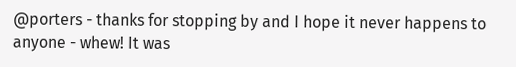@porters - thanks for stopping by and I hope it never happens to anyone - whew! It was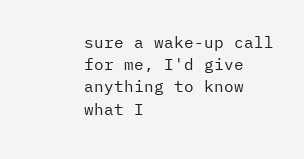sure a wake-up call for me, I'd give anything to know what I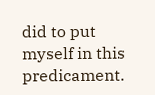did to put myself in this predicament.